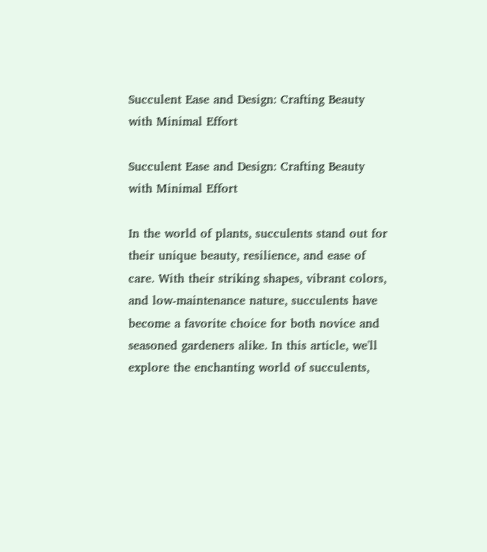Succulent Ease and Design: Crafting Beauty with Minimal Effort

Succulent Ease and Design: Crafting Beauty with Minimal Effort

In the world of plants, succulents stand out for their unique beauty, resilience, and ease of care. With their striking shapes, vibrant colors, and low-maintenance nature, succulents have become a favorite choice for both novice and seasoned gardeners alike. In this article, we'll explore the enchanting world of succulents,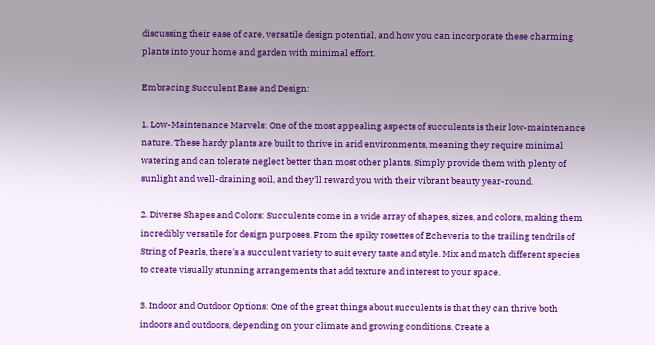discussing their ease of care, versatile design potential, and how you can incorporate these charming plants into your home and garden with minimal effort.

Embracing Succulent Ease and Design:

1. Low-Maintenance Marvels: One of the most appealing aspects of succulents is their low-maintenance nature. These hardy plants are built to thrive in arid environments, meaning they require minimal watering and can tolerate neglect better than most other plants. Simply provide them with plenty of sunlight and well-draining soil, and they'll reward you with their vibrant beauty year-round.

2. Diverse Shapes and Colors: Succulents come in a wide array of shapes, sizes, and colors, making them incredibly versatile for design purposes. From the spiky rosettes of Echeveria to the trailing tendrils of String of Pearls, there's a succulent variety to suit every taste and style. Mix and match different species to create visually stunning arrangements that add texture and interest to your space.

3. Indoor and Outdoor Options: One of the great things about succulents is that they can thrive both indoors and outdoors, depending on your climate and growing conditions. Create a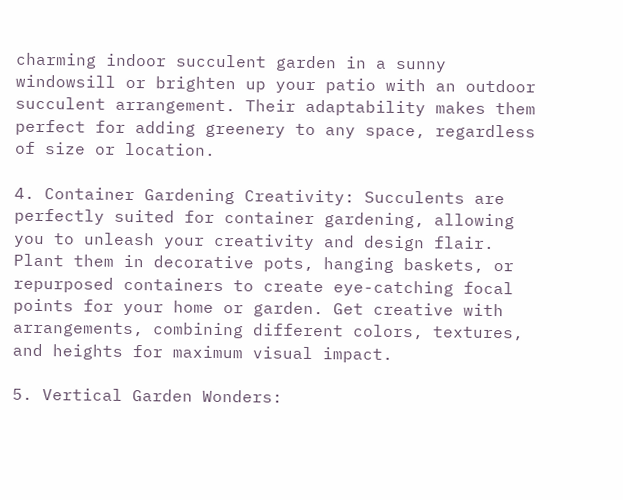charming indoor succulent garden in a sunny windowsill or brighten up your patio with an outdoor succulent arrangement. Their adaptability makes them perfect for adding greenery to any space, regardless of size or location.

4. Container Gardening Creativity: Succulents are perfectly suited for container gardening, allowing you to unleash your creativity and design flair. Plant them in decorative pots, hanging baskets, or repurposed containers to create eye-catching focal points for your home or garden. Get creative with arrangements, combining different colors, textures, and heights for maximum visual impact.

5. Vertical Garden Wonders: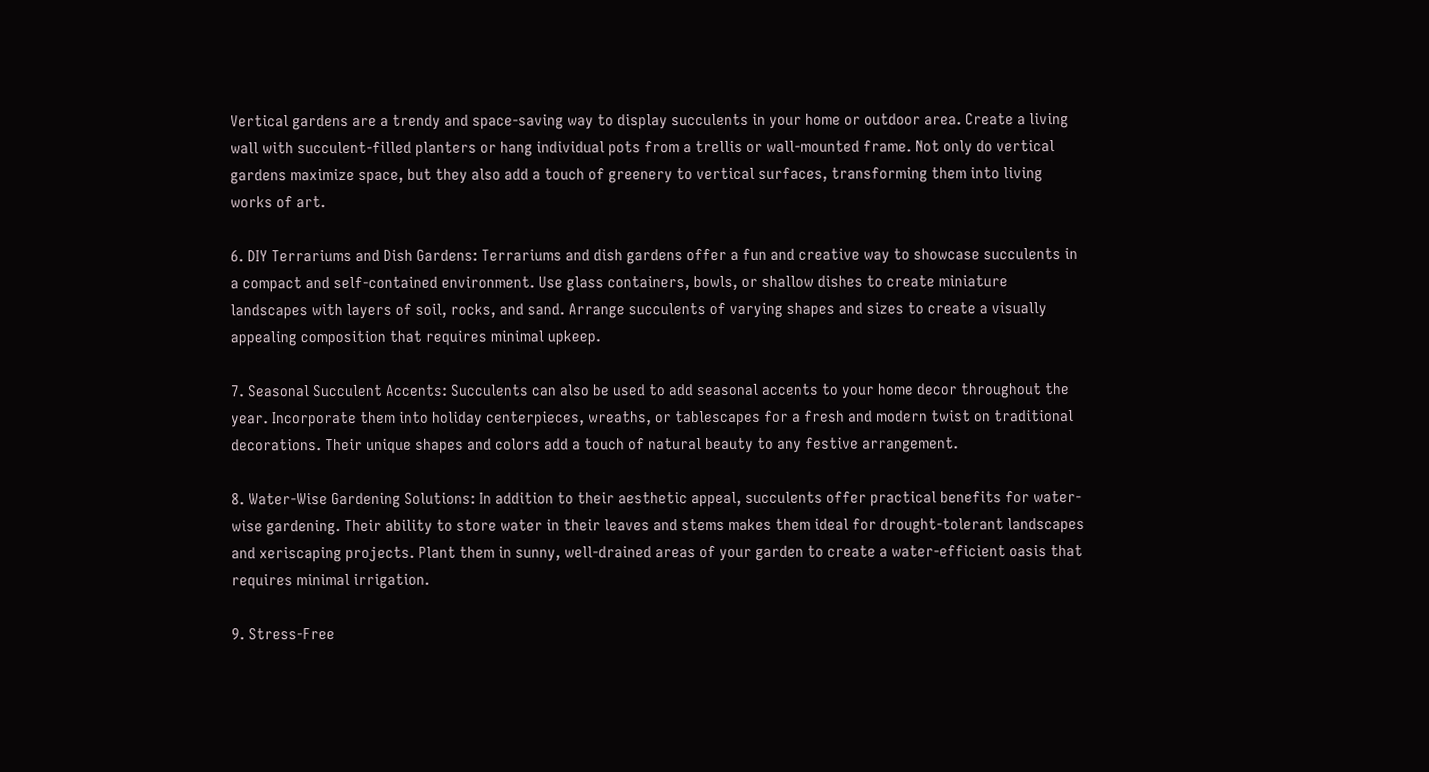Vertical gardens are a trendy and space-saving way to display succulents in your home or outdoor area. Create a living wall with succulent-filled planters or hang individual pots from a trellis or wall-mounted frame. Not only do vertical gardens maximize space, but they also add a touch of greenery to vertical surfaces, transforming them into living works of art.

6. DIY Terrariums and Dish Gardens: Terrariums and dish gardens offer a fun and creative way to showcase succulents in a compact and self-contained environment. Use glass containers, bowls, or shallow dishes to create miniature landscapes with layers of soil, rocks, and sand. Arrange succulents of varying shapes and sizes to create a visually appealing composition that requires minimal upkeep.

7. Seasonal Succulent Accents: Succulents can also be used to add seasonal accents to your home decor throughout the year. Incorporate them into holiday centerpieces, wreaths, or tablescapes for a fresh and modern twist on traditional decorations. Their unique shapes and colors add a touch of natural beauty to any festive arrangement.

8. Water-Wise Gardening Solutions: In addition to their aesthetic appeal, succulents offer practical benefits for water-wise gardening. Their ability to store water in their leaves and stems makes them ideal for drought-tolerant landscapes and xeriscaping projects. Plant them in sunny, well-drained areas of your garden to create a water-efficient oasis that requires minimal irrigation.

9. Stress-Free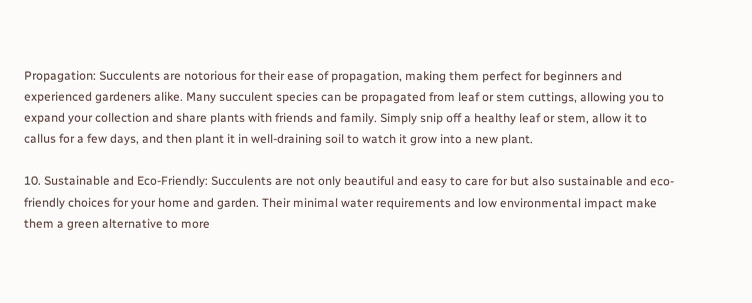Propagation: Succulents are notorious for their ease of propagation, making them perfect for beginners and experienced gardeners alike. Many succulent species can be propagated from leaf or stem cuttings, allowing you to expand your collection and share plants with friends and family. Simply snip off a healthy leaf or stem, allow it to callus for a few days, and then plant it in well-draining soil to watch it grow into a new plant.

10. Sustainable and Eco-Friendly: Succulents are not only beautiful and easy to care for but also sustainable and eco-friendly choices for your home and garden. Their minimal water requirements and low environmental impact make them a green alternative to more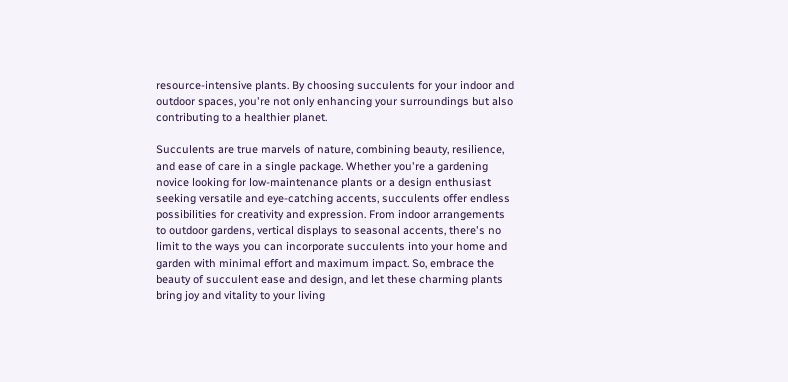resource-intensive plants. By choosing succulents for your indoor and outdoor spaces, you're not only enhancing your surroundings but also contributing to a healthier planet.

Succulents are true marvels of nature, combining beauty, resilience, and ease of care in a single package. Whether you're a gardening novice looking for low-maintenance plants or a design enthusiast seeking versatile and eye-catching accents, succulents offer endless possibilities for creativity and expression. From indoor arrangements to outdoor gardens, vertical displays to seasonal accents, there's no limit to the ways you can incorporate succulents into your home and garden with minimal effort and maximum impact. So, embrace the beauty of succulent ease and design, and let these charming plants bring joy and vitality to your living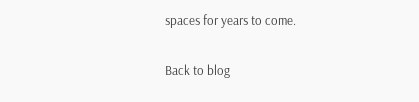spaces for years to come.

Back to blog